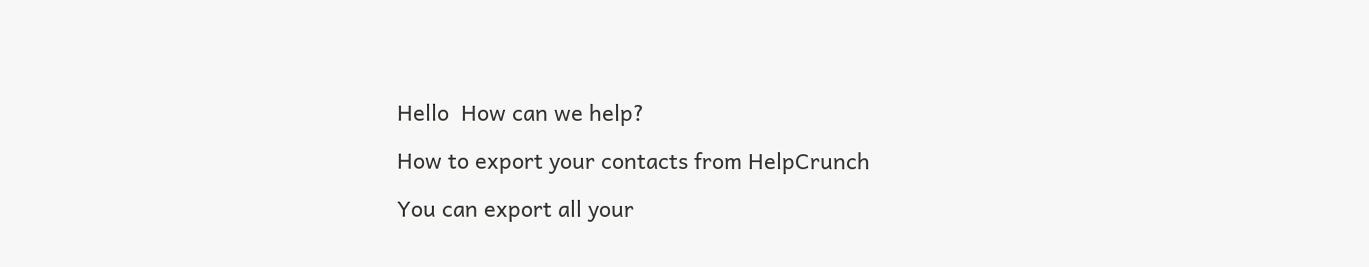Hello  How can we help?

How to export your contacts from HelpCrunch

You can export all your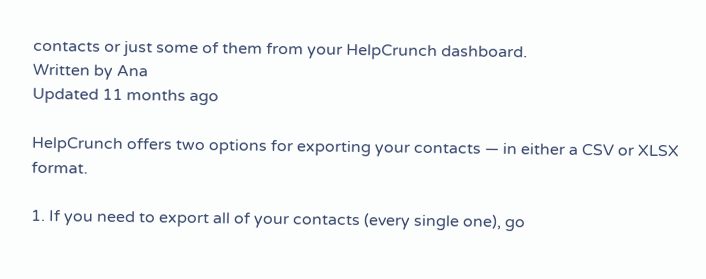contacts or just some of them from your HelpCrunch dashboard.
Written by Ana
Updated 11 months ago

HelpCrunch offers two options for exporting your contacts — in either a CSV or XLSX format.

1. If you need to export all of your contacts (every single one), go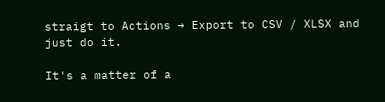straigt to Actions → Export to CSV / XLSX and just do it.

It's a matter of a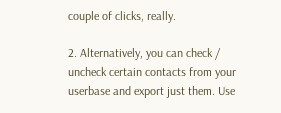couple of clicks, really.

2. Alternatively, you can check / uncheck certain contacts from your userbase and export just them. Use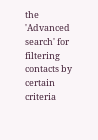the 'Advanced search' for filtering contacts by certain criteria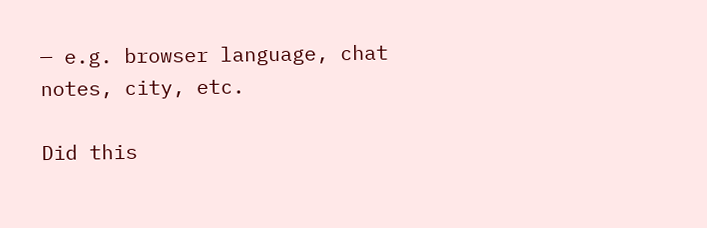— e.g. browser language, chat notes, city, etc.

Did this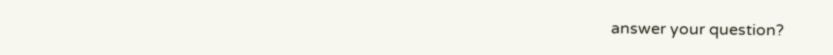answer your question?